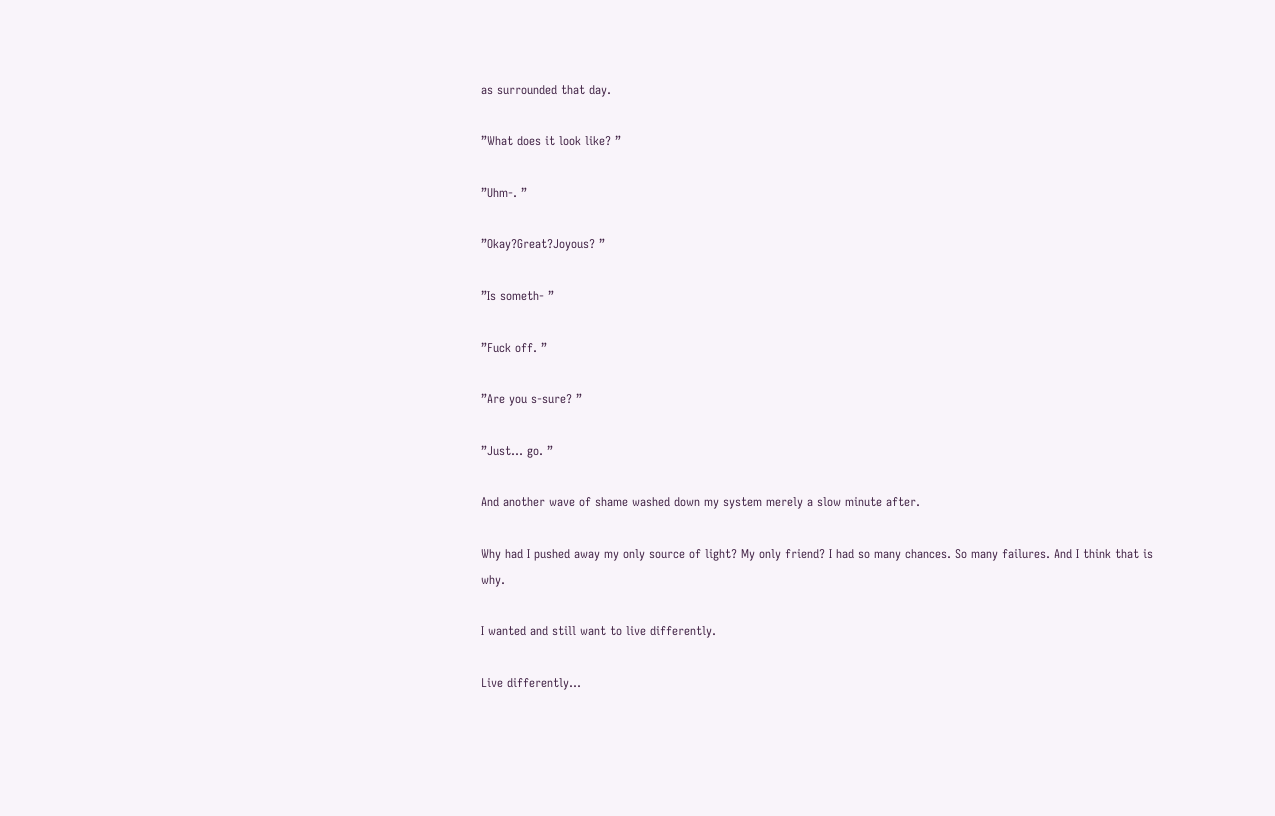as surrounded that day.

”What does it look like? ”

”Uhm-. ”

”Okay?Great?Joyous? ”

”Is someth- ”

”Fuck off. ”

”Are you s-sure? ”

”Just… go. ”

And another wave of shame washed down my system merely a slow minute after.

Why had I pushed away my only source of light? My only friend? I had so many chances. So many failures. And I think that is why.

I wanted and still want to live differently.

Live differently…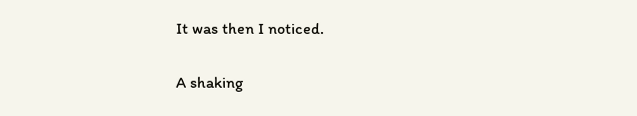It was then I noticed.

A shaking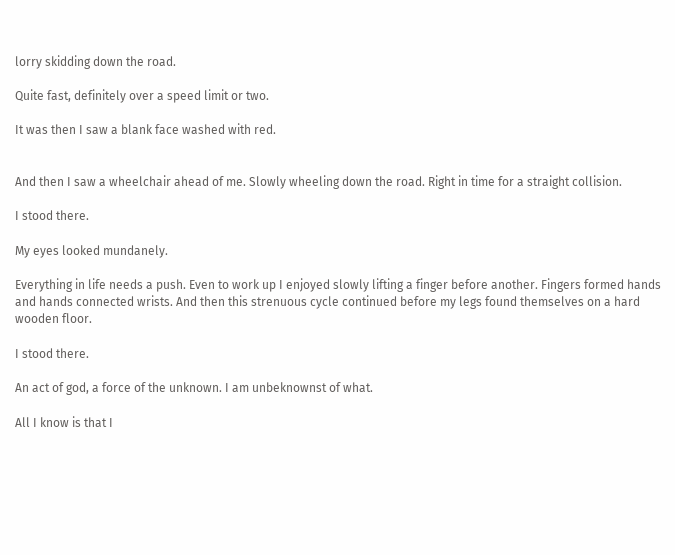lorry skidding down the road.

Quite fast, definitely over a speed limit or two.

It was then I saw a blank face washed with red.


And then I saw a wheelchair ahead of me. Slowly wheeling down the road. Right in time for a straight collision.

I stood there.

My eyes looked mundanely.

Everything in life needs a push. Even to work up I enjoyed slowly lifting a finger before another. Fingers formed hands and hands connected wrists. And then this strenuous cycle continued before my legs found themselves on a hard wooden floor.

I stood there.

An act of god, a force of the unknown. I am unbeknownst of what.

All I know is that I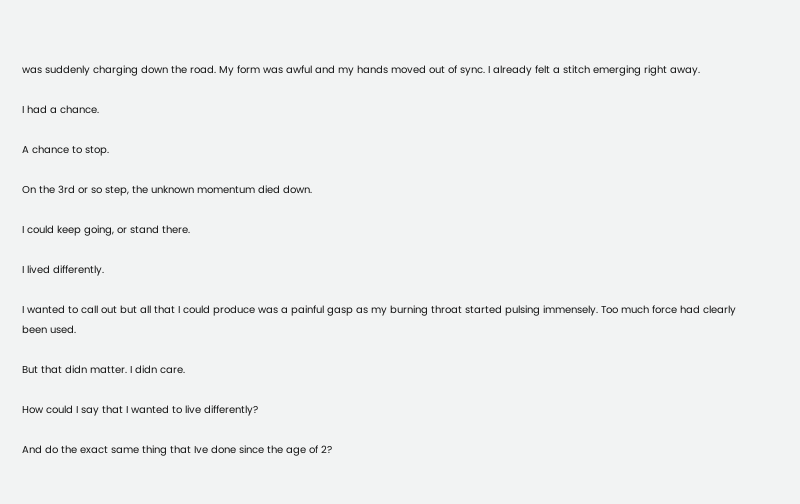was suddenly charging down the road. My form was awful and my hands moved out of sync. I already felt a stitch emerging right away.

I had a chance.

A chance to stop.

On the 3rd or so step, the unknown momentum died down.

I could keep going, or stand there.

I lived differently.

I wanted to call out but all that I could produce was a painful gasp as my burning throat started pulsing immensely. Too much force had clearly been used.

But that didn matter. I didn care.

How could I say that I wanted to live differently?

And do the exact same thing that Ive done since the age of 2?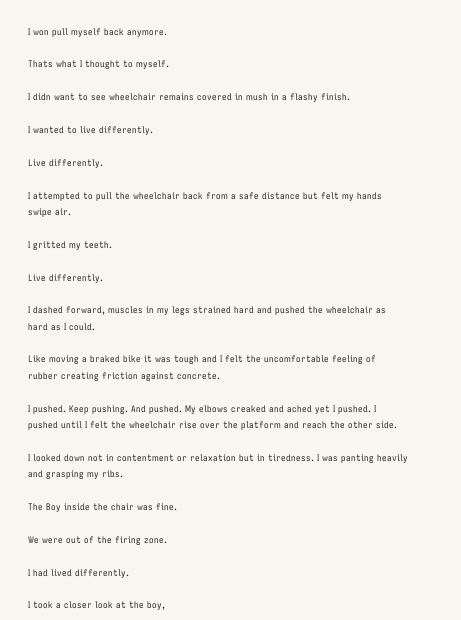I won pull myself back anymore.

Thats what I thought to myself.

I didn want to see wheelchair remains covered in mush in a flashy finish.

I wanted to live differently.

Live differently.

I attempted to pull the wheelchair back from a safe distance but felt my hands swipe air.

I gritted my teeth.

Live differently.

I dashed forward, muscles in my legs strained hard and pushed the wheelchair as hard as I could.

Like moving a braked bike it was tough and I felt the uncomfortable feeling of rubber creating friction against concrete.

I pushed. Keep pushing. And pushed. My elbows creaked and ached yet I pushed. I pushed until I felt the wheelchair rise over the platform and reach the other side.

I looked down not in contentment or relaxation but in tiredness. I was panting heavily and grasping my ribs.

The Boy inside the chair was fine.

We were out of the firing zone.

I had lived differently.

I took a closer look at the boy,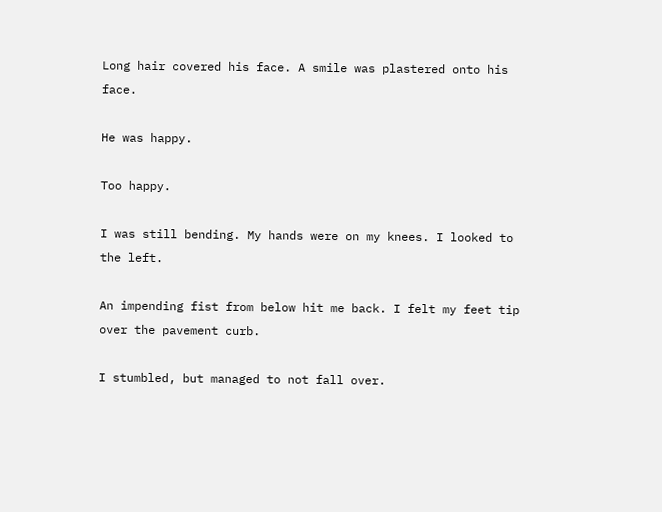Long hair covered his face. A smile was plastered onto his face.

He was happy.

Too happy.

I was still bending. My hands were on my knees. I looked to the left.

An impending fist from below hit me back. I felt my feet tip over the pavement curb.

I stumbled, but managed to not fall over.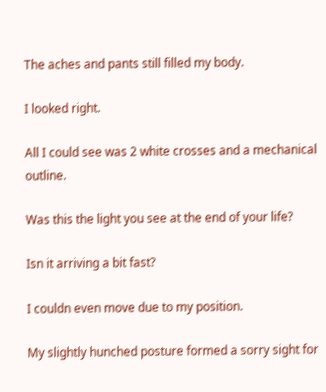The aches and pants still filled my body.

I looked right.

All I could see was 2 white crosses and a mechanical outline.

Was this the light you see at the end of your life?

Isn it arriving a bit fast?

I couldn even move due to my position.

My slightly hunched posture formed a sorry sight for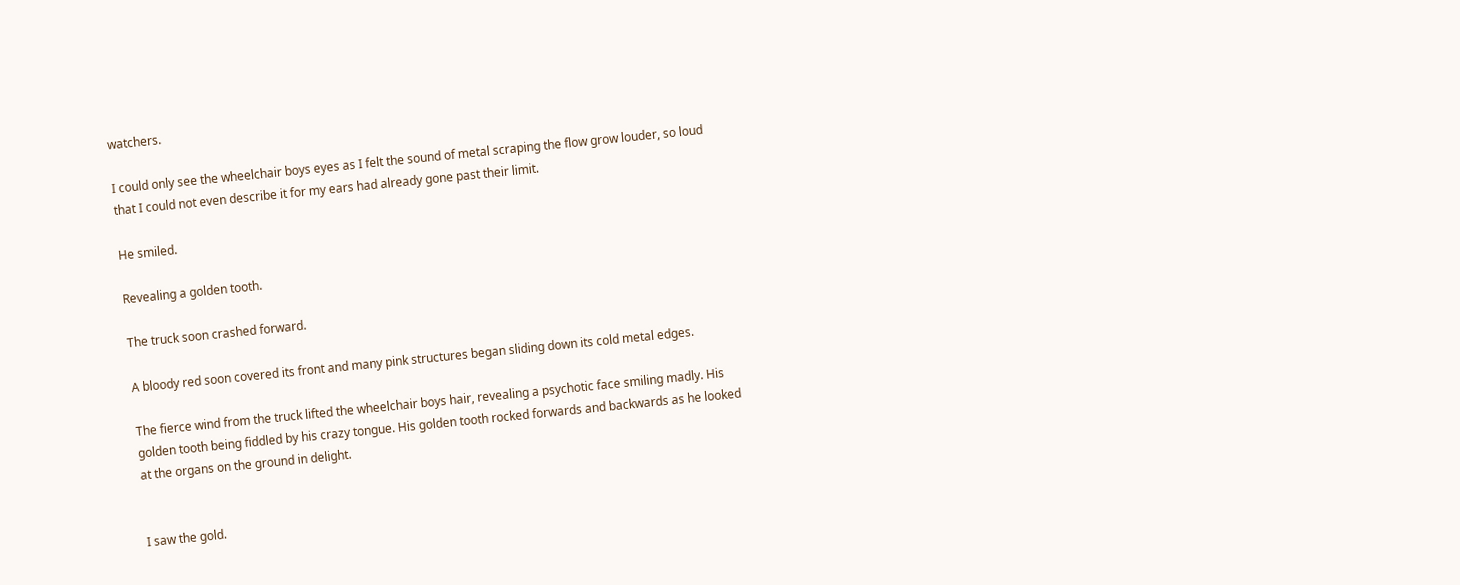watchers.

I could only see the wheelchair boys eyes as I felt the sound of metal scraping the flow grow louder, so loud that I could not even describe it for my ears had already gone past their limit.

He smiled.

Revealing a golden tooth.

The truck soon crashed forward.

A bloody red soon covered its front and many pink structures began sliding down its cold metal edges.

The fierce wind from the truck lifted the wheelchair boys hair, revealing a psychotic face smiling madly. His golden tooth being fiddled by his crazy tongue. His golden tooth rocked forwards and backwards as he looked at the organs on the ground in delight.


I saw the gold.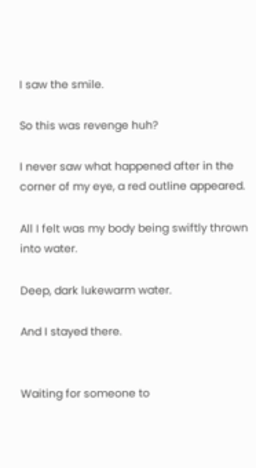I saw the smile.

So this was revenge huh?

I never saw what happened after in the corner of my eye, a red outline appeared.

All I felt was my body being swiftly thrown into water.

Deep, dark lukewarm water.

And I stayed there.


Waiting for someone to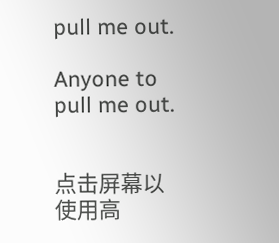pull me out.

Anyone to pull me out.


点击屏幕以使用高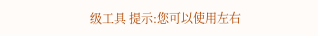级工具 提示:您可以使用左右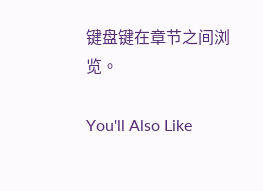键盘键在章节之间浏览。

You'll Also Like